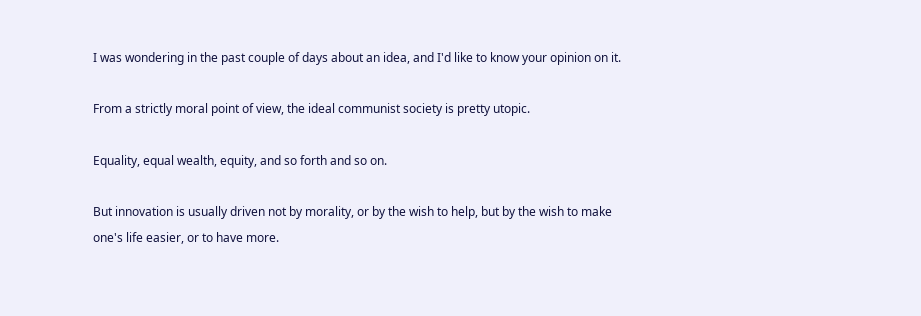I was wondering in the past couple of days about an idea, and I'd like to know your opinion on it.

From a strictly moral point of view, the ideal communist society is pretty utopic.

Equality, equal wealth, equity, and so forth and so on.

But innovation is usually driven not by morality, or by the wish to help, but by the wish to make one's life easier, or to have more.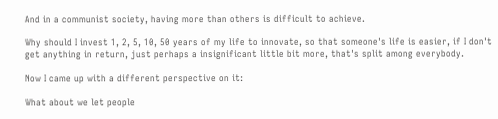And in a communist society, having more than others is difficult to achieve.

Why should I invest 1, 2, 5, 10, 50 years of my life to innovate, so that someone's life is easier, if I don't get anything in return, just perhaps a insignificant little bit more, that's split among everybody.

Now I came up with a different perspective on it:

What about we let people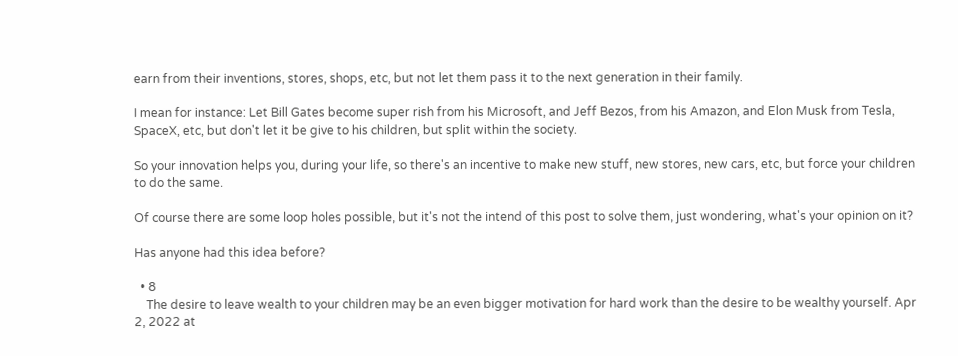earn from their inventions, stores, shops, etc, but not let them pass it to the next generation in their family.

I mean for instance: Let Bill Gates become super rish from his Microsoft, and Jeff Bezos, from his Amazon, and Elon Musk from Tesla, SpaceX, etc, but don't let it be give to his children, but split within the society.

So your innovation helps you, during your life, so there's an incentive to make new stuff, new stores, new cars, etc, but force your children to do the same.

Of course there are some loop holes possible, but it's not the intend of this post to solve them, just wondering, what's your opinion on it?

Has anyone had this idea before?

  • 8
    The desire to leave wealth to your children may be an even bigger motivation for hard work than the desire to be wealthy yourself. Apr 2, 2022 at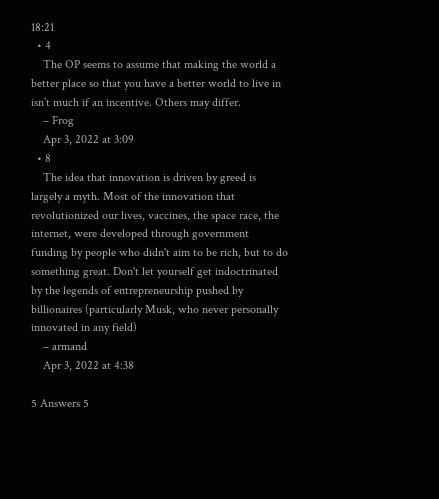18:21
  • 4
    The OP seems to assume that making the world a better place so that you have a better world to live in isn’t much if an incentive. Others may differ.
    – Frog
    Apr 3, 2022 at 3:09
  • 8
    The idea that innovation is driven by greed is largely a myth. Most of the innovation that revolutionized our lives, vaccines, the space race, the internet, were developed through government funding by people who didn't aim to be rich, but to do something great. Don't let yourself get indoctrinated by the legends of entrepreneurship pushed by billionaires (particularly Musk, who never personally innovated in any field)
    – armand
    Apr 3, 2022 at 4:38

5 Answers 5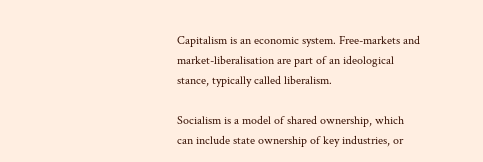Capitalism is an economic system. Free-markets and market-liberalisation are part of an ideological stance, typically called liberalism.

Socialism is a model of shared ownership, which can include state ownership of key industries, or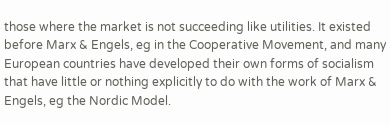those where the market is not succeeding like utilities. It existed before Marx & Engels, eg in the Cooperative Movement, and many European countries have developed their own forms of socialism that have little or nothing explicitly to do with the work of Marx & Engels, eg the Nordic Model.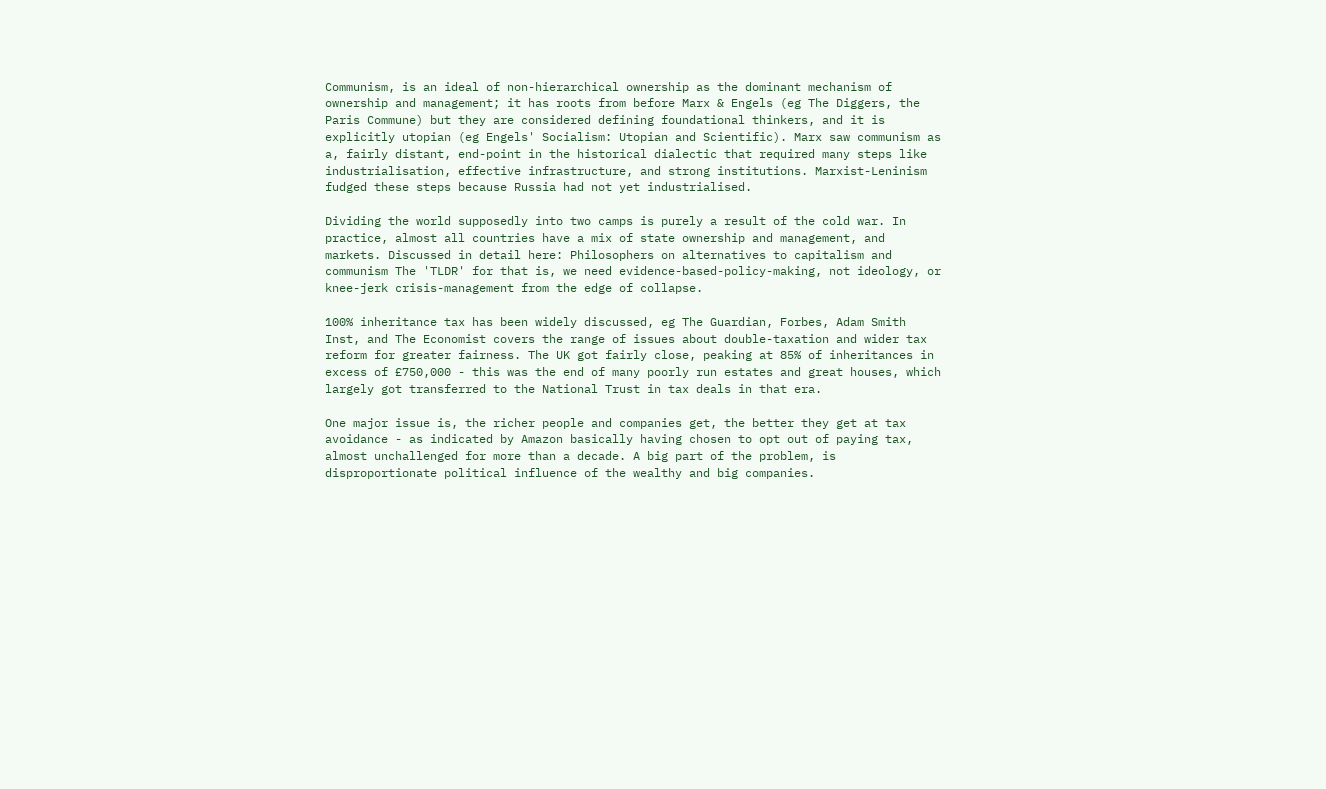Communism, is an ideal of non-hierarchical ownership as the dominant mechanism of ownership and management; it has roots from before Marx & Engels (eg The Diggers, the Paris Commune) but they are considered defining foundational thinkers, and it is explicitly utopian (eg Engels' Socialism: Utopian and Scientific). Marx saw communism as a, fairly distant, end-point in the historical dialectic that required many steps like industrialisation, effective infrastructure, and strong institutions. Marxist-Leninism fudged these steps because Russia had not yet industrialised.

Dividing the world supposedly into two camps is purely a result of the cold war. In practice, almost all countries have a mix of state ownership and management, and markets. Discussed in detail here: Philosophers on alternatives to capitalism and communism The 'TLDR' for that is, we need evidence-based-policy-making, not ideology, or knee-jerk crisis-management from the edge of collapse.

100% inheritance tax has been widely discussed, eg The Guardian, Forbes, Adam Smith Inst, and The Economist covers the range of issues about double-taxation and wider tax reform for greater fairness. The UK got fairly close, peaking at 85% of inheritances in excess of £750,000 - this was the end of many poorly run estates and great houses, which largely got transferred to the National Trust in tax deals in that era.

One major issue is, the richer people and companies get, the better they get at tax avoidance - as indicated by Amazon basically having chosen to opt out of paying tax, almost unchallenged for more than a decade. A big part of the problem, is disproportionate political influence of the wealthy and big companies.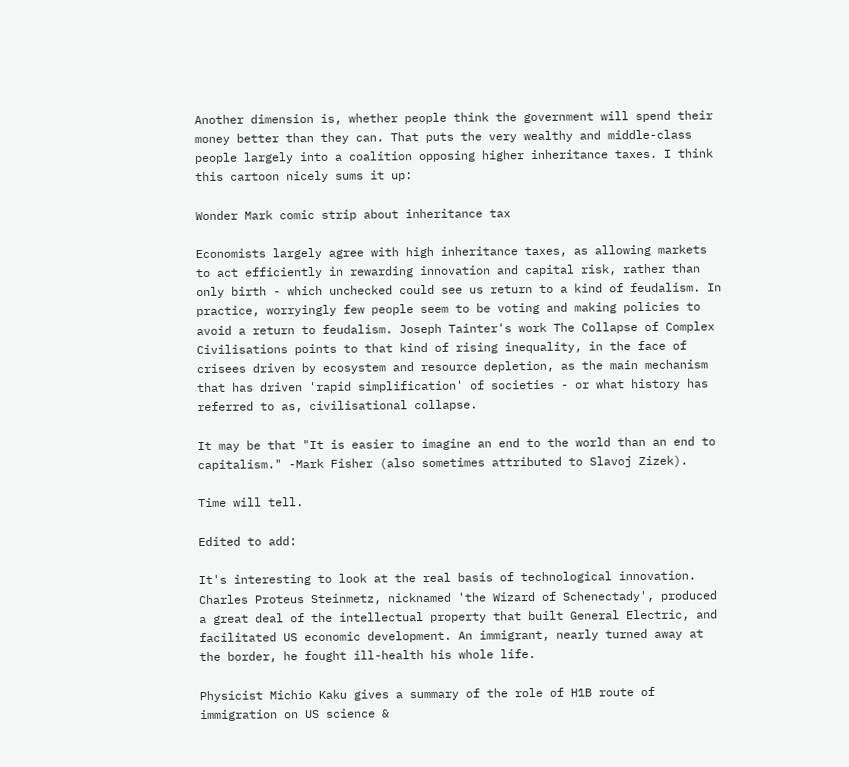Another dimension is, whether people think the government will spend their money better than they can. That puts the very wealthy and middle-class people largely into a coalition opposing higher inheritance taxes. I think this cartoon nicely sums it up:

Wonder Mark comic strip about inheritance tax

Economists largely agree with high inheritance taxes, as allowing markets to act efficiently in rewarding innovation and capital risk, rather than only birth - which unchecked could see us return to a kind of feudalism. In practice, worryingly few people seem to be voting and making policies to avoid a return to feudalism. Joseph Tainter's work The Collapse of Complex Civilisations points to that kind of rising inequality, in the face of crisees driven by ecosystem and resource depletion, as the main mechanism that has driven 'rapid simplification' of societies - or what history has referred to as, civilisational collapse.

It may be that "It is easier to imagine an end to the world than an end to capitalism." -Mark Fisher (also sometimes attributed to Slavoj Zizek).

Time will tell.

Edited to add:

It's interesting to look at the real basis of technological innovation. Charles Proteus Steinmetz, nicknamed 'the Wizard of Schenectady', produced a great deal of the intellectual property that built General Electric, and facilitated US economic development. An immigrant, nearly turned away at the border, he fought ill-health his whole life.

Physicist Michio Kaku gives a summary of the role of H1B route of immigration on US science &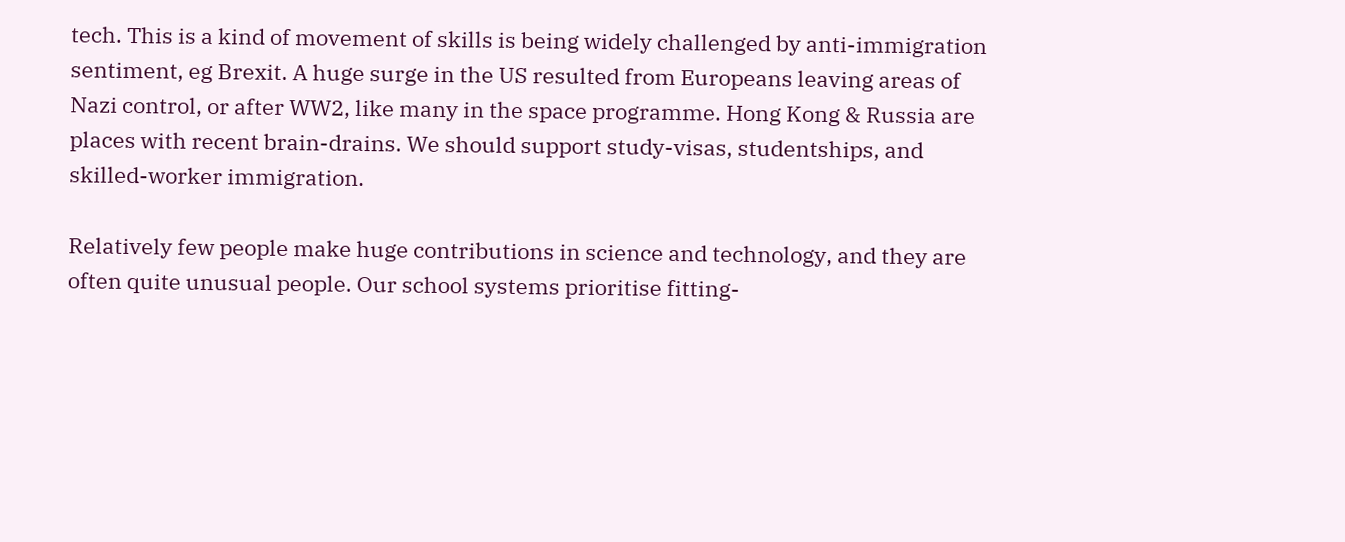tech. This is a kind of movement of skills is being widely challenged by anti-immigration sentiment, eg Brexit. A huge surge in the US resulted from Europeans leaving areas of Nazi control, or after WW2, like many in the space programme. Hong Kong & Russia are places with recent brain-drains. We should support study-visas, studentships, and skilled-worker immigration.

Relatively few people make huge contributions in science and technology, and they are often quite unusual people. Our school systems prioritise fitting-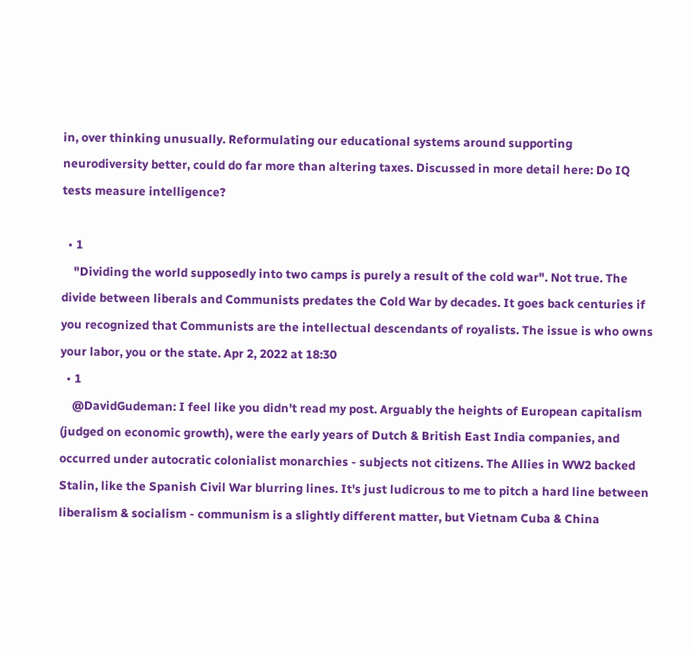in, over thinking unusually. Reformulating our educational systems around supporting neurodiversity better, could do far more than altering taxes. Discussed in more detail here: Do IQ tests measure intelligence?

  • 1
    "Dividing the world supposedly into two camps is purely a result of the cold war". Not true. The divide between liberals and Communists predates the Cold War by decades. It goes back centuries if you recognized that Communists are the intellectual descendants of royalists. The issue is who owns your labor, you or the state. Apr 2, 2022 at 18:30
  • 1
    @DavidGudeman: I feel like you didn't read my post. Arguably the heights of European capitalism (judged on economic growth), were the early years of Dutch & British East India companies, and occurred under autocratic colonialist monarchies - subjects not citizens. The Allies in WW2 backed Stalin, like the Spanish Civil War blurring lines. It's just ludicrous to me to pitch a hard line between liberalism & socialism - communism is a slightly different matter, but Vietnam Cuba & China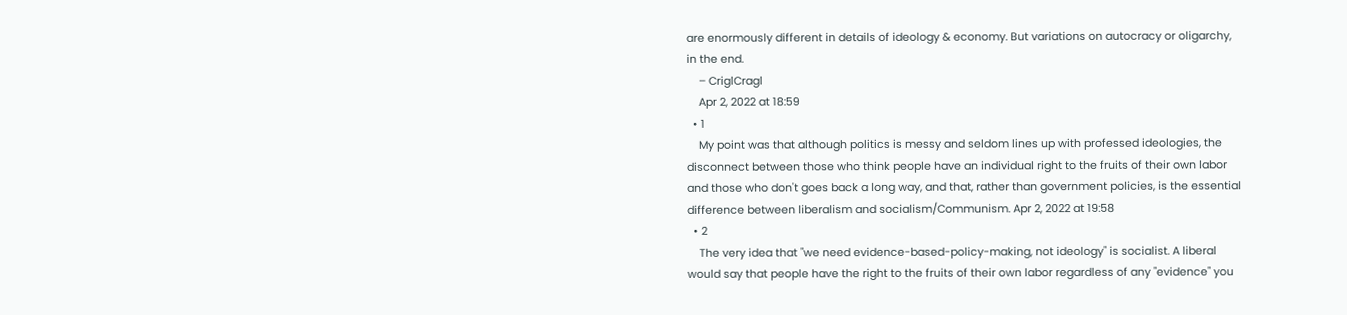are enormously different in details of ideology & economy. But variations on autocracy or oligarchy, in the end.
    – CriglCragl
    Apr 2, 2022 at 18:59
  • 1
    My point was that although politics is messy and seldom lines up with professed ideologies, the disconnect between those who think people have an individual right to the fruits of their own labor and those who don't goes back a long way, and that, rather than government policies, is the essential difference between liberalism and socialism/Communism. Apr 2, 2022 at 19:58
  • 2
    The very idea that "we need evidence-based-policy-making, not ideology" is socialist. A liberal would say that people have the right to the fruits of their own labor regardless of any "evidence" you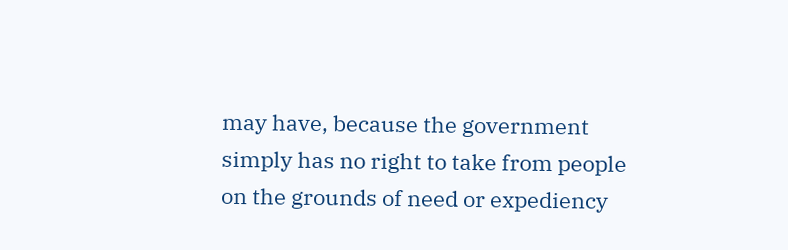may have, because the government simply has no right to take from people on the grounds of need or expediency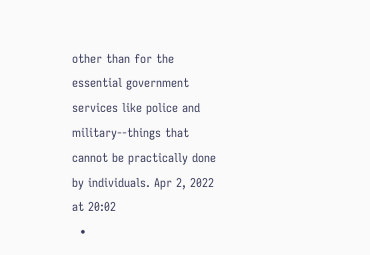other than for the essential government services like police and military--things that cannot be practically done by individuals. Apr 2, 2022 at 20:02
  •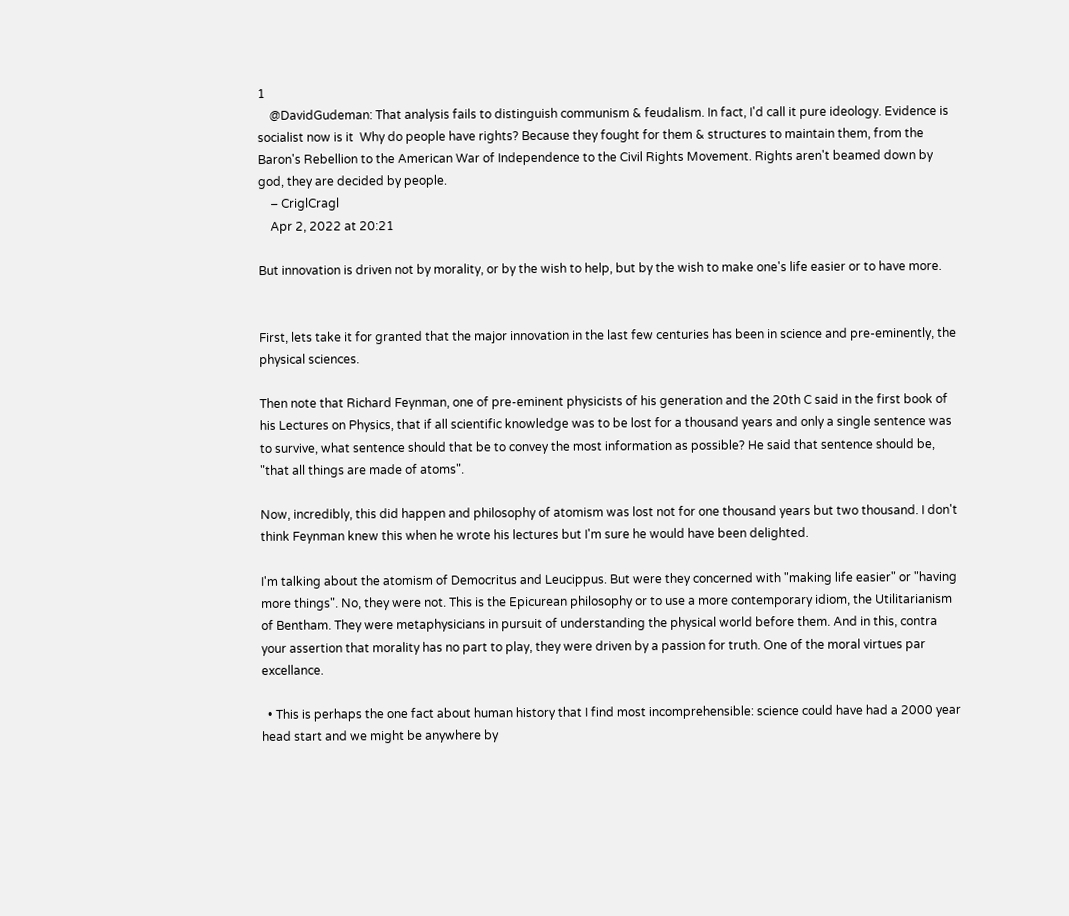1
    @DavidGudeman: That analysis fails to distinguish communism & feudalism. In fact, I'd call it pure ideology. Evidence is socialist now is it  Why do people have rights? Because they fought for them & structures to maintain them, from the Baron's Rebellion to the American War of Independence to the Civil Rights Movement. Rights aren't beamed down by god, they are decided by people.
    – CriglCragl
    Apr 2, 2022 at 20:21

But innovation is driven not by morality, or by the wish to help, but by the wish to make one's life easier or to have more.


First, lets take it for granted that the major innovation in the last few centuries has been in science and pre-eminently, the physical sciences.

Then note that Richard Feynman, one of pre-eminent physicists of his generation and the 20th C said in the first book of his Lectures on Physics, that if all scientific knowledge was to be lost for a thousand years and only a single sentence was to survive, what sentence should that be to convey the most information as possible? He said that sentence should be, "that all things are made of atoms".

Now, incredibly, this did happen and philosophy of atomism was lost not for one thousand years but two thousand. I don't think Feynman knew this when he wrote his lectures but I'm sure he would have been delighted.

I'm talking about the atomism of Democritus and Leucippus. But were they concerned with "making life easier" or "having more things". No, they were not. This is the Epicurean philosophy or to use a more contemporary idiom, the Utilitarianism of Bentham. They were metaphysicians in pursuit of understanding the physical world before them. And in this, contra your assertion that morality has no part to play, they were driven by a passion for truth. One of the moral virtues par excellance.

  • This is perhaps the one fact about human history that I find most incomprehensible: science could have had a 2000 year head start and we might be anywhere by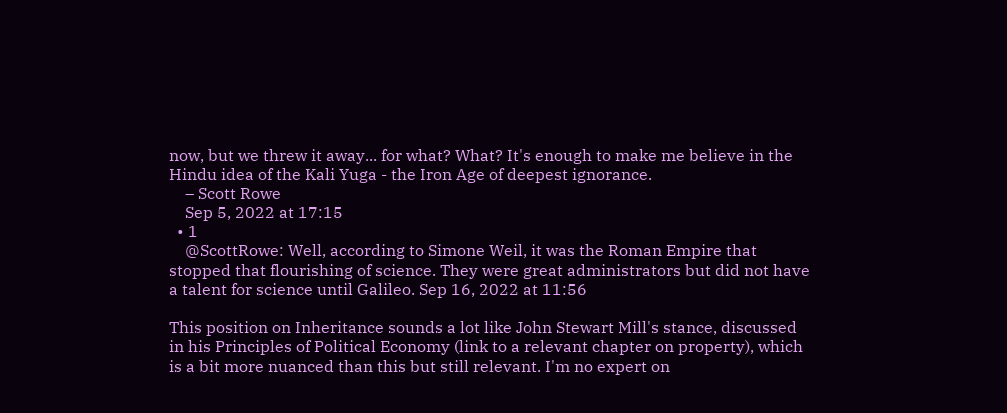now, but we threw it away... for what? What? It's enough to make me believe in the Hindu idea of the Kali Yuga - the Iron Age of deepest ignorance.
    – Scott Rowe
    Sep 5, 2022 at 17:15
  • 1
    @ScottRowe: Well, according to Simone Weil, it was the Roman Empire that stopped that flourishing of science. They were great administrators but did not have a talent for science until Galileo. Sep 16, 2022 at 11:56

This position on Inheritance sounds a lot like John Stewart Mill's stance, discussed in his Principles of Political Economy (link to a relevant chapter on property), which is a bit more nuanced than this but still relevant. I'm no expert on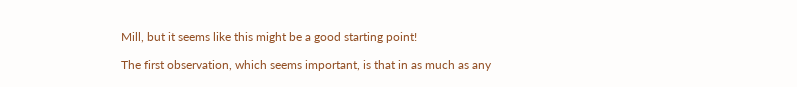Mill, but it seems like this might be a good starting point!

The first observation, which seems important, is that in as much as any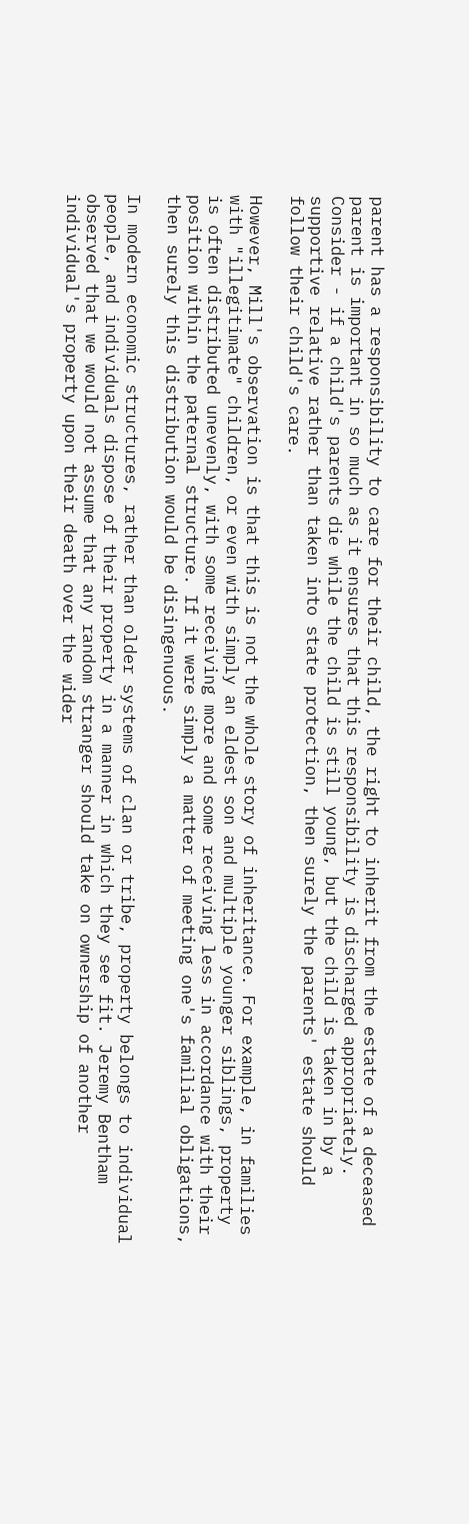parent has a responsibility to care for their child, the right to inherit from the estate of a deceased parent is important in so much as it ensures that this responsibility is discharged appropriately. Consider - if a child's parents die while the child is still young, but the child is taken in by a supportive relative rather than taken into state protection, then surely the parents' estate should follow their child's care.

However, Mill's observation is that this is not the whole story of inheritance. For example, in families with "illegitimate" children, or even with simply an eldest son and multiple younger siblings, property is often distributed unevenly, with some receiving more and some receiving less in accordance with their position within the paternal structure. If it were simply a matter of meeting one's familial obligations, then surely this distribution would be disingenuous.

In modern economic structures, rather than older systems of clan or tribe, property belongs to individual people, and individuals dispose of their property in a manner in which they see fit. Jeremy Bentham observed that we would not assume that any random stranger should take on ownership of another individual's property upon their death over the wider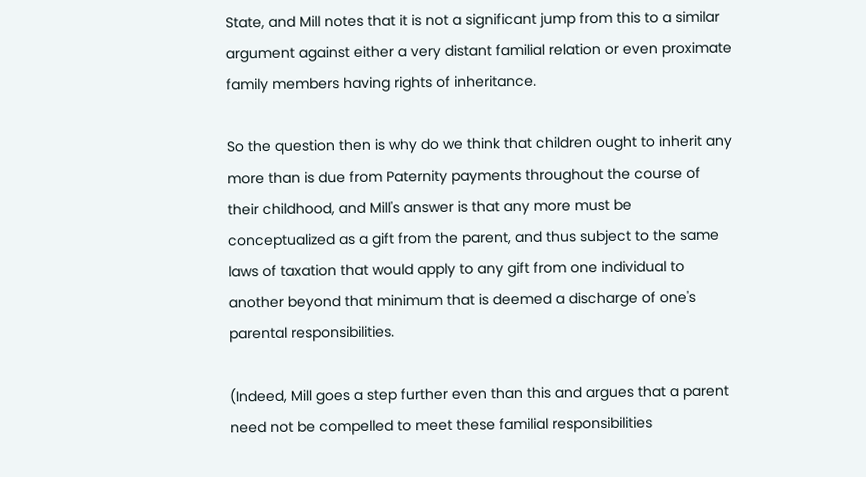State, and Mill notes that it is not a significant jump from this to a similar argument against either a very distant familial relation or even proximate family members having rights of inheritance.

So the question then is why do we think that children ought to inherit any more than is due from Paternity payments throughout the course of their childhood, and Mill's answer is that any more must be conceptualized as a gift from the parent, and thus subject to the same laws of taxation that would apply to any gift from one individual to another beyond that minimum that is deemed a discharge of one's parental responsibilities.

(Indeed, Mill goes a step further even than this and argues that a parent need not be compelled to meet these familial responsibilities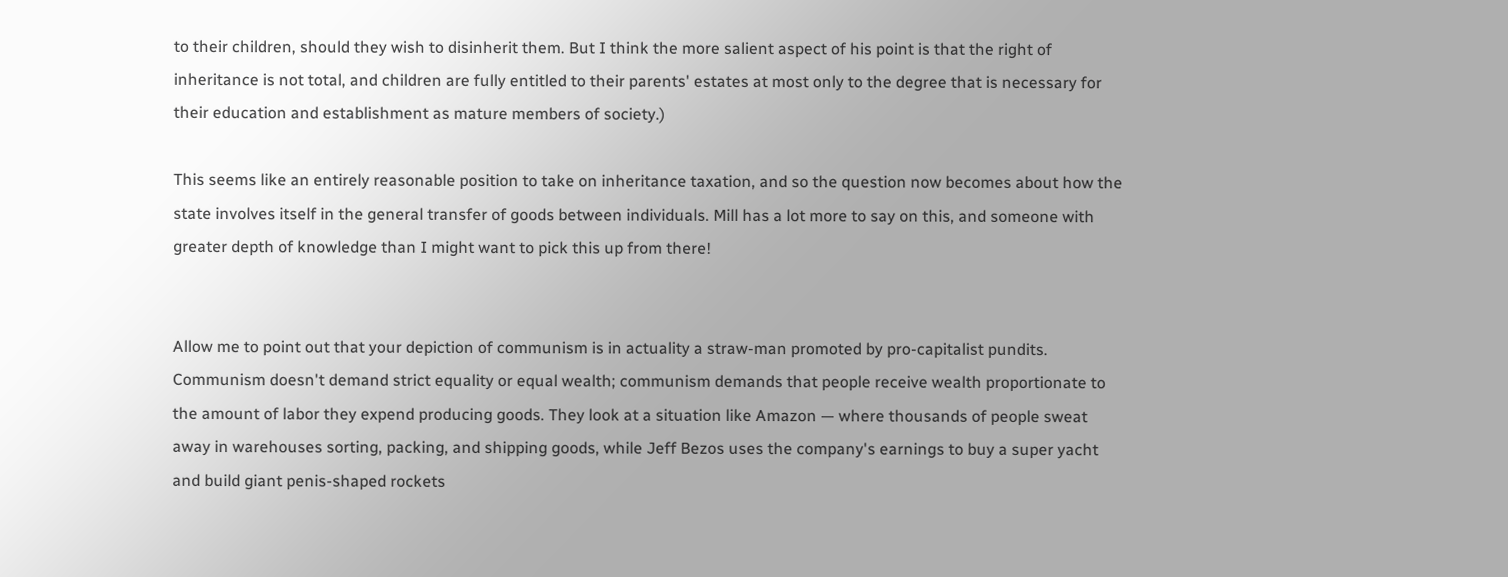to their children, should they wish to disinherit them. But I think the more salient aspect of his point is that the right of inheritance is not total, and children are fully entitled to their parents' estates at most only to the degree that is necessary for their education and establishment as mature members of society.)

This seems like an entirely reasonable position to take on inheritance taxation, and so the question now becomes about how the state involves itself in the general transfer of goods between individuals. Mill has a lot more to say on this, and someone with greater depth of knowledge than I might want to pick this up from there!


Allow me to point out that your depiction of communism is in actuality a straw-man promoted by pro-capitalist pundits. Communism doesn't demand strict equality or equal wealth; communism demands that people receive wealth proportionate to the amount of labor they expend producing goods. They look at a situation like Amazon — where thousands of people sweat away in warehouses sorting, packing, and shipping goods, while Jeff Bezos uses the company's earnings to buy a super yacht and build giant penis-shaped rockets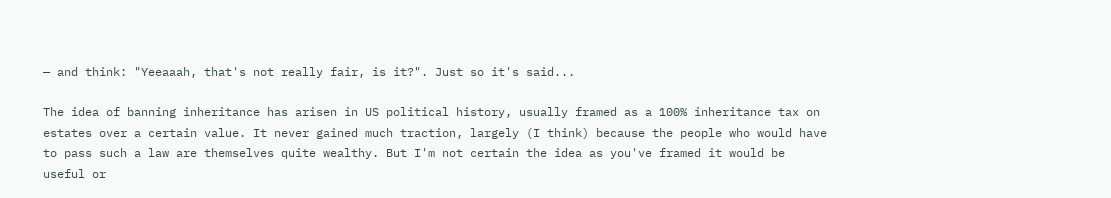— and think: "Yeeaaah, that's not really fair, is it?". Just so it's said...

The idea of banning inheritance has arisen in US political history, usually framed as a 100% inheritance tax on estates over a certain value. It never gained much traction, largely (I think) because the people who would have to pass such a law are themselves quite wealthy. But I'm not certain the idea as you've framed it would be useful or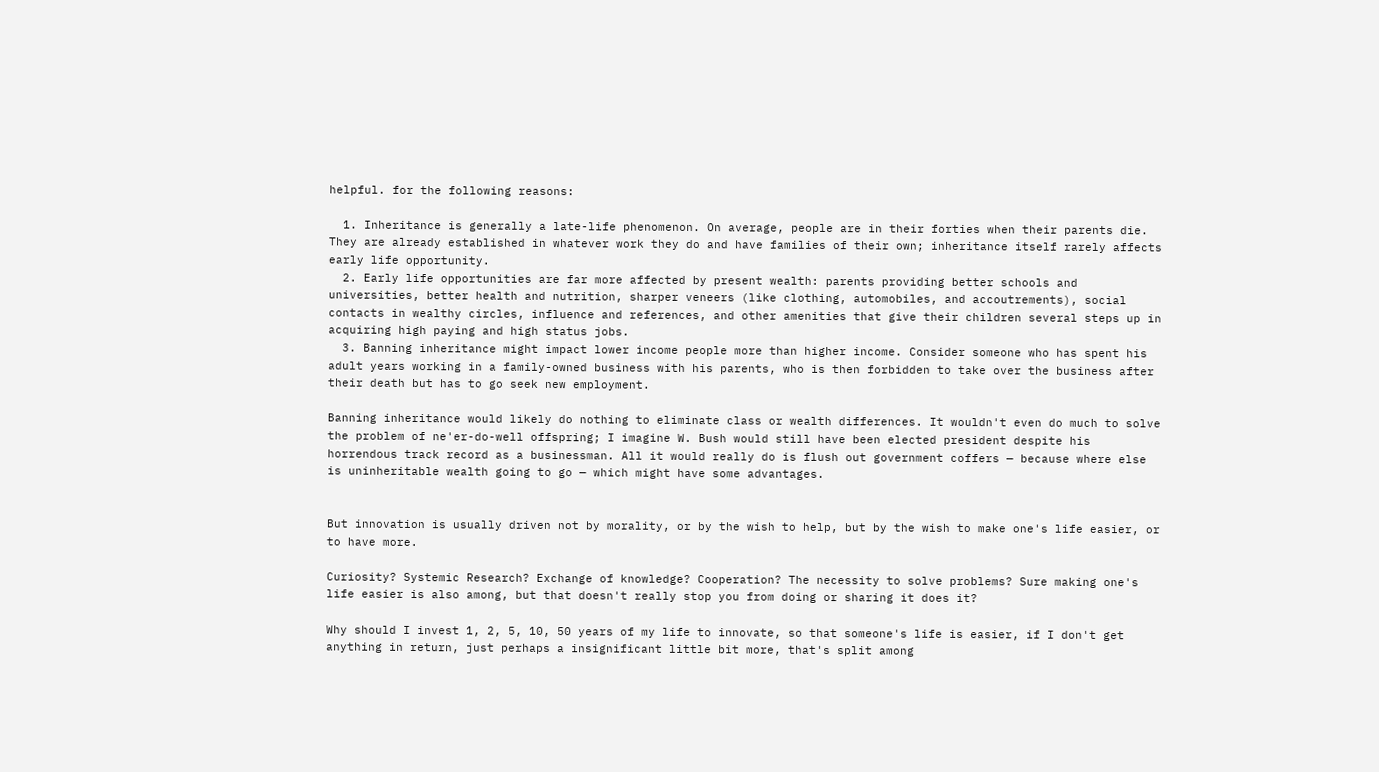helpful. for the following reasons:

  1. Inheritance is generally a late-life phenomenon. On average, people are in their forties when their parents die. They are already established in whatever work they do and have families of their own; inheritance itself rarely affects early life opportunity.
  2. Early life opportunities are far more affected by present wealth: parents providing better schools and universities, better health and nutrition, sharper veneers (like clothing, automobiles, and accoutrements), social contacts in wealthy circles, influence and references, and other amenities that give their children several steps up in acquiring high paying and high status jobs.
  3. Banning inheritance might impact lower income people more than higher income. Consider someone who has spent his adult years working in a family-owned business with his parents, who is then forbidden to take over the business after their death but has to go seek new employment.

Banning inheritance would likely do nothing to eliminate class or wealth differences. It wouldn't even do much to solve the problem of ne'er-do-well offspring; I imagine W. Bush would still have been elected president despite his horrendous track record as a businessman. All it would really do is flush out government coffers — because where else is uninheritable wealth going to go — which might have some advantages.


But innovation is usually driven not by morality, or by the wish to help, but by the wish to make one's life easier, or to have more.

Curiosity? Systemic Research? Exchange of knowledge? Cooperation? The necessity to solve problems? Sure making one's life easier is also among, but that doesn't really stop you from doing or sharing it does it?

Why should I invest 1, 2, 5, 10, 50 years of my life to innovate, so that someone's life is easier, if I don't get anything in return, just perhaps a insignificant little bit more, that's split among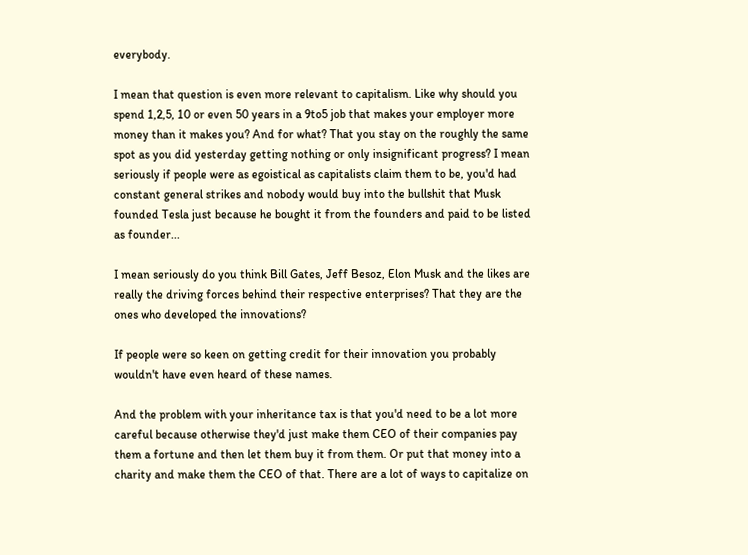everybody.

I mean that question is even more relevant to capitalism. Like why should you spend 1,2,5, 10 or even 50 years in a 9to5 job that makes your employer more money than it makes you? And for what? That you stay on the roughly the same spot as you did yesterday getting nothing or only insignificant progress? I mean seriously if people were as egoistical as capitalists claim them to be, you'd had constant general strikes and nobody would buy into the bullshit that Musk founded Tesla just because he bought it from the founders and paid to be listed as founder...

I mean seriously do you think Bill Gates, Jeff Besoz, Elon Musk and the likes are really the driving forces behind their respective enterprises? That they are the ones who developed the innovations?

If people were so keen on getting credit for their innovation you probably wouldn't have even heard of these names.

And the problem with your inheritance tax is that you'd need to be a lot more careful because otherwise they'd just make them CEO of their companies pay them a fortune and then let them buy it from them. Or put that money into a charity and make them the CEO of that. There are a lot of ways to capitalize on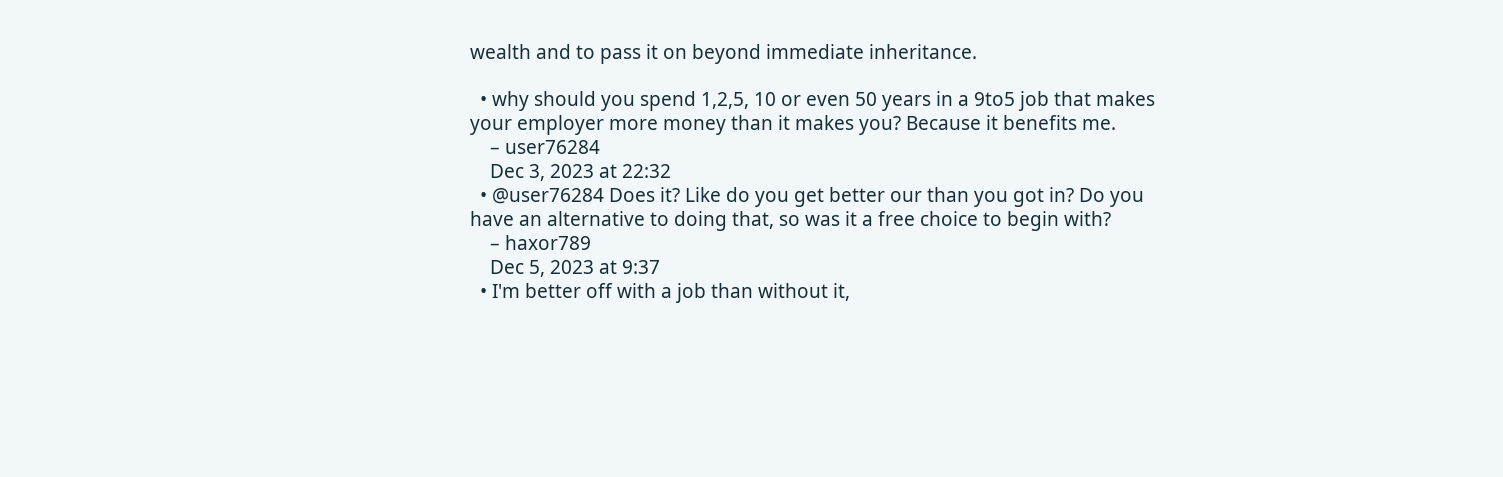wealth and to pass it on beyond immediate inheritance.

  • why should you spend 1,2,5, 10 or even 50 years in a 9to5 job that makes your employer more money than it makes you? Because it benefits me.
    – user76284
    Dec 3, 2023 at 22:32
  • @user76284 Does it? Like do you get better our than you got in? Do you have an alternative to doing that, so was it a free choice to begin with?
    – haxor789
    Dec 5, 2023 at 9:37
  • I'm better off with a job than without it,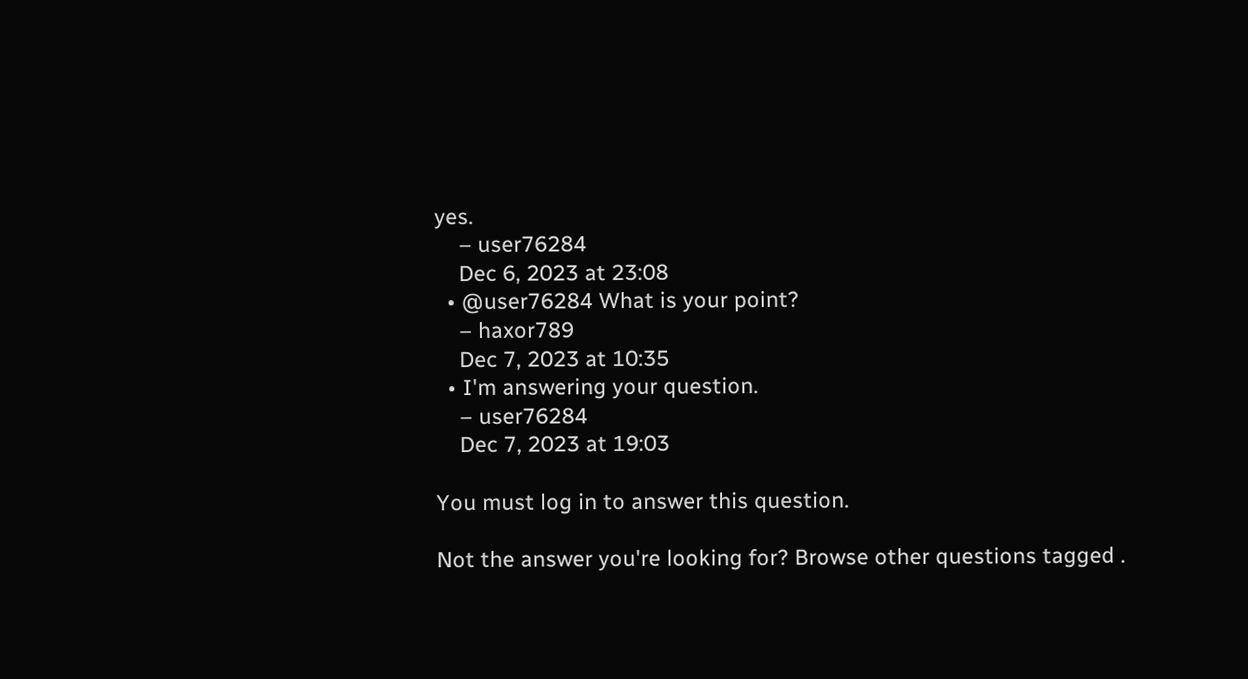yes.
    – user76284
    Dec 6, 2023 at 23:08
  • @user76284 What is your point?
    – haxor789
    Dec 7, 2023 at 10:35
  • I'm answering your question.
    – user76284
    Dec 7, 2023 at 19:03

You must log in to answer this question.

Not the answer you're looking for? Browse other questions tagged .